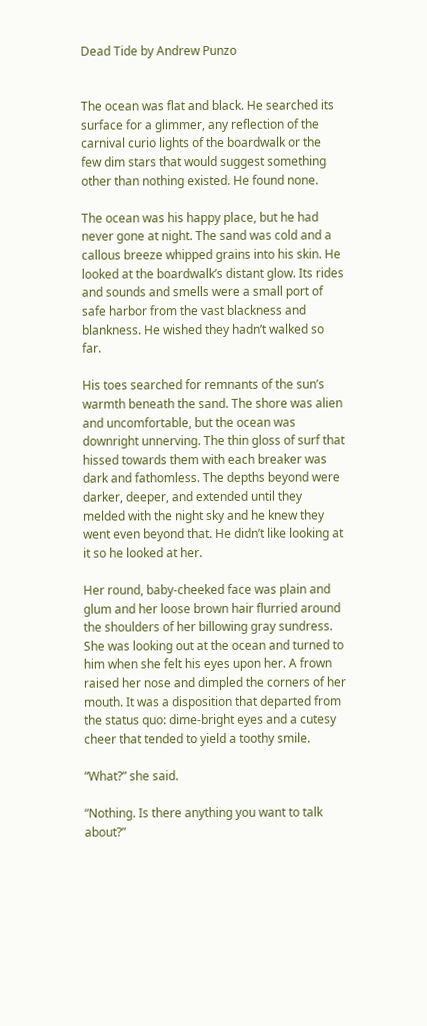Dead Tide by Andrew Punzo


The ocean was flat and black. He searched its surface for a glimmer, any reflection of the carnival curio lights of the boardwalk or the few dim stars that would suggest something other than nothing existed. He found none.

The ocean was his happy place, but he had never gone at night. The sand was cold and a callous breeze whipped grains into his skin. He looked at the boardwalk’s distant glow. Its rides and sounds and smells were a small port of safe harbor from the vast blackness and blankness. He wished they hadn’t walked so far.

His toes searched for remnants of the sun’s warmth beneath the sand. The shore was alien and uncomfortable, but the ocean was downright unnerving. The thin gloss of surf that hissed towards them with each breaker was dark and fathomless. The depths beyond were darker, deeper, and extended until they melded with the night sky and he knew they went even beyond that. He didn’t like looking at it so he looked at her.

Her round, baby-cheeked face was plain and glum and her loose brown hair flurried around the shoulders of her billowing gray sundress. She was looking out at the ocean and turned to him when she felt his eyes upon her. A frown raised her nose and dimpled the corners of her mouth. It was a disposition that departed from the status quo: dime-bright eyes and a cutesy cheer that tended to yield a toothy smile.

“What?” she said.

“Nothing. Is there anything you want to talk about?”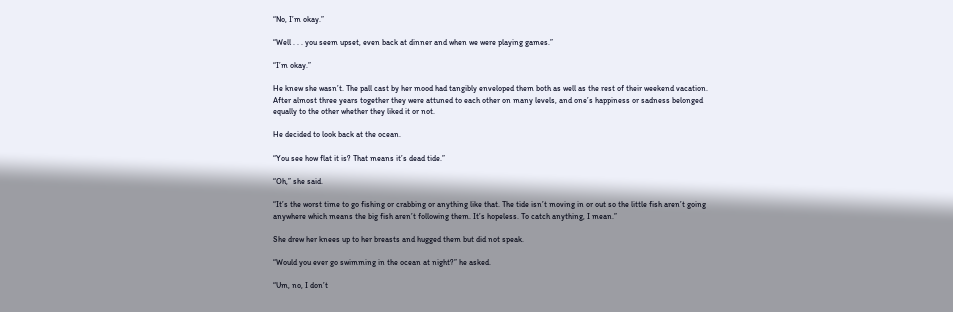“No, I’m okay.”

“Well . . . you seem upset, even back at dinner and when we were playing games.”

“I’m okay.”

He knew she wasn’t. The pall cast by her mood had tangibly enveloped them both as well as the rest of their weekend vacation. After almost three years together they were attuned to each other on many levels, and one’s happiness or sadness belonged equally to the other whether they liked it or not.

He decided to look back at the ocean.

“You see how flat it is? That means it’s dead tide.”

“Oh,” she said.

“It’s the worst time to go fishing or crabbing or anything like that. The tide isn’t moving in or out so the little fish aren’t going anywhere which means the big fish aren’t following them. It’s hopeless. To catch anything, I mean.”

She drew her knees up to her breasts and hugged them but did not speak.

“Would you ever go swimming in the ocean at night?” he asked.

“Um, no, I don’t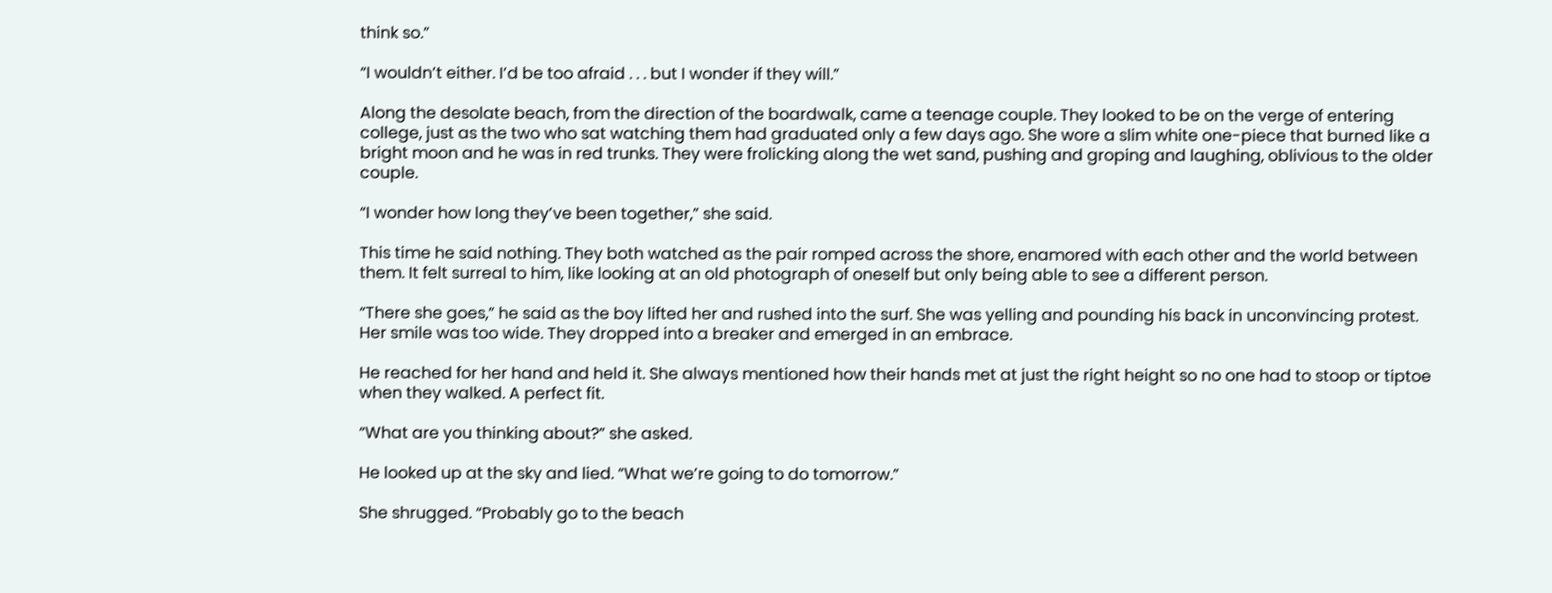think so.”

“I wouldn’t either. I’d be too afraid . . . but I wonder if they will.”

Along the desolate beach, from the direction of the boardwalk, came a teenage couple. They looked to be on the verge of entering college, just as the two who sat watching them had graduated only a few days ago. She wore a slim white one-piece that burned like a bright moon and he was in red trunks. They were frolicking along the wet sand, pushing and groping and laughing, oblivious to the older couple.

“I wonder how long they’ve been together,” she said.

This time he said nothing. They both watched as the pair romped across the shore, enamored with each other and the world between them. It felt surreal to him, like looking at an old photograph of oneself but only being able to see a different person.

“There she goes,” he said as the boy lifted her and rushed into the surf. She was yelling and pounding his back in unconvincing protest. Her smile was too wide. They dropped into a breaker and emerged in an embrace.

He reached for her hand and held it. She always mentioned how their hands met at just the right height so no one had to stoop or tiptoe when they walked. A perfect fit.

“What are you thinking about?” she asked.

He looked up at the sky and lied. “What we’re going to do tomorrow.”

She shrugged. “Probably go to the beach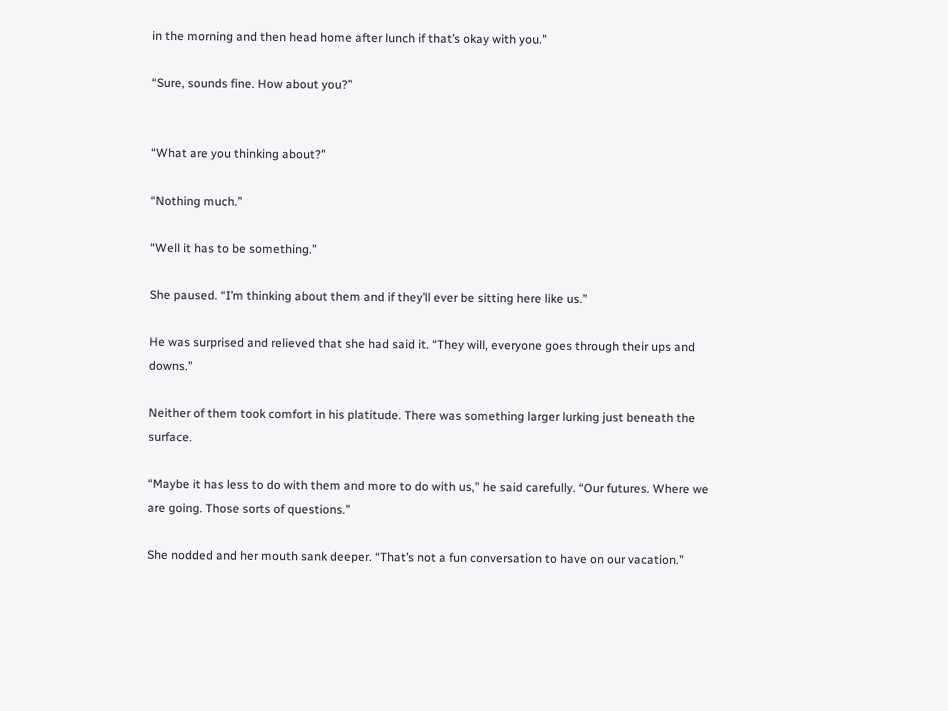in the morning and then head home after lunch if that’s okay with you.”

“Sure, sounds fine. How about you?”


“What are you thinking about?”

“Nothing much.”

“Well it has to be something.”

She paused. “I’m thinking about them and if they’ll ever be sitting here like us.”

He was surprised and relieved that she had said it. “They will, everyone goes through their ups and downs.”

Neither of them took comfort in his platitude. There was something larger lurking just beneath the surface.

“Maybe it has less to do with them and more to do with us,” he said carefully. “Our futures. Where we are going. Those sorts of questions.”

She nodded and her mouth sank deeper. “That’s not a fun conversation to have on our vacation.”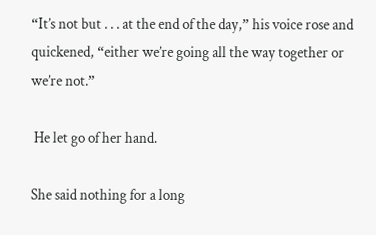“It’s not but . . . at the end of the day,” his voice rose and quickened, “either we’re going all the way together or we’re not.”

 He let go of her hand.

She said nothing for a long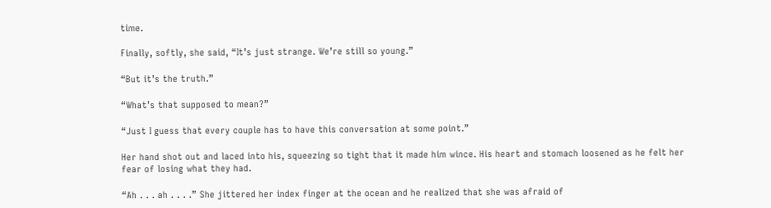time.

Finally, softly, she said, “It’s just strange. We’re still so young.”

“But it’s the truth.”

“What’s that supposed to mean?”

“Just I guess that every couple has to have this conversation at some point.”

Her hand shot out and laced into his, squeezing so tight that it made him wince. His heart and stomach loosened as he felt her fear of losing what they had.

“Ah . . . ah . . . .” She jittered her index finger at the ocean and he realized that she was afraid of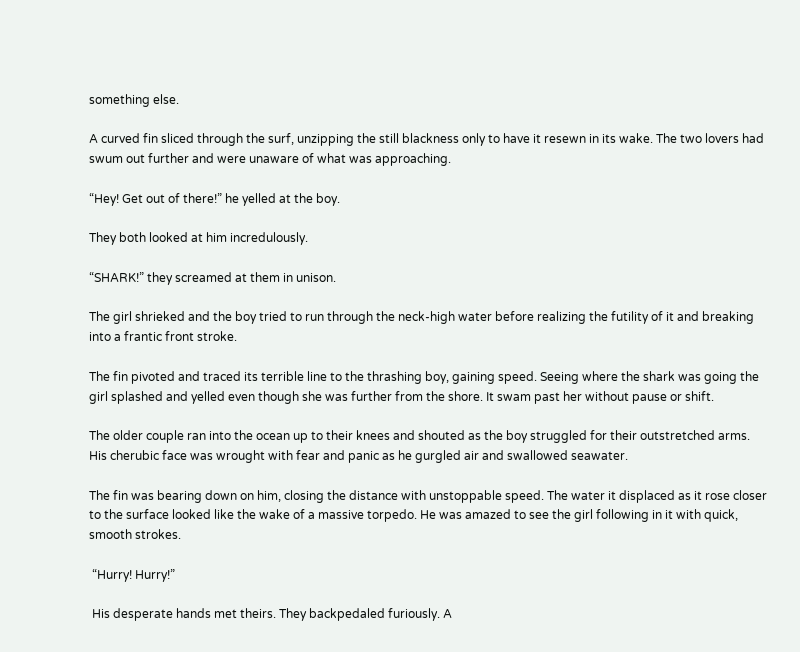something else.

A curved fin sliced through the surf, unzipping the still blackness only to have it resewn in its wake. The two lovers had swum out further and were unaware of what was approaching.

“Hey! Get out of there!” he yelled at the boy.

They both looked at him incredulously.

“SHARK!” they screamed at them in unison.

The girl shrieked and the boy tried to run through the neck-high water before realizing the futility of it and breaking into a frantic front stroke.

The fin pivoted and traced its terrible line to the thrashing boy, gaining speed. Seeing where the shark was going the girl splashed and yelled even though she was further from the shore. It swam past her without pause or shift.

The older couple ran into the ocean up to their knees and shouted as the boy struggled for their outstretched arms. His cherubic face was wrought with fear and panic as he gurgled air and swallowed seawater.

The fin was bearing down on him, closing the distance with unstoppable speed. The water it displaced as it rose closer to the surface looked like the wake of a massive torpedo. He was amazed to see the girl following in it with quick, smooth strokes.

 “Hurry! Hurry!”

 His desperate hands met theirs. They backpedaled furiously. A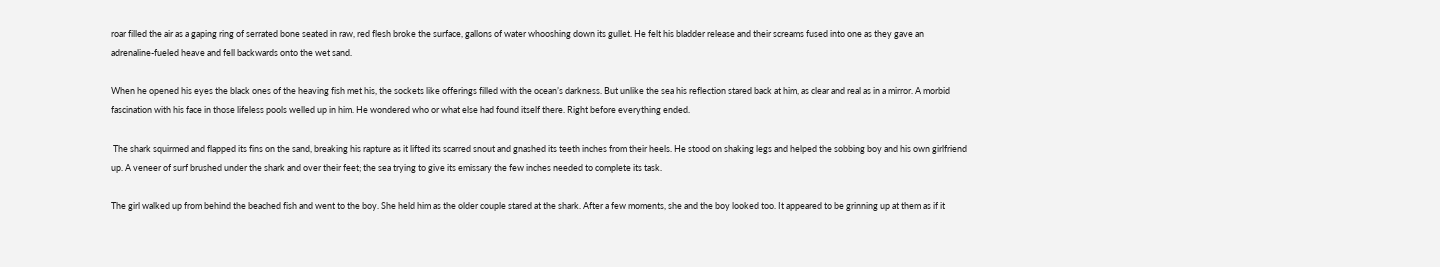roar filled the air as a gaping ring of serrated bone seated in raw, red flesh broke the surface, gallons of water whooshing down its gullet. He felt his bladder release and their screams fused into one as they gave an adrenaline-fueled heave and fell backwards onto the wet sand.

When he opened his eyes the black ones of the heaving fish met his, the sockets like offerings filled with the ocean’s darkness. But unlike the sea his reflection stared back at him, as clear and real as in a mirror. A morbid fascination with his face in those lifeless pools welled up in him. He wondered who or what else had found itself there. Right before everything ended.

 The shark squirmed and flapped its fins on the sand, breaking his rapture as it lifted its scarred snout and gnashed its teeth inches from their heels. He stood on shaking legs and helped the sobbing boy and his own girlfriend up. A veneer of surf brushed under the shark and over their feet; the sea trying to give its emissary the few inches needed to complete its task.

The girl walked up from behind the beached fish and went to the boy. She held him as the older couple stared at the shark. After a few moments, she and the boy looked too. It appeared to be grinning up at them as if it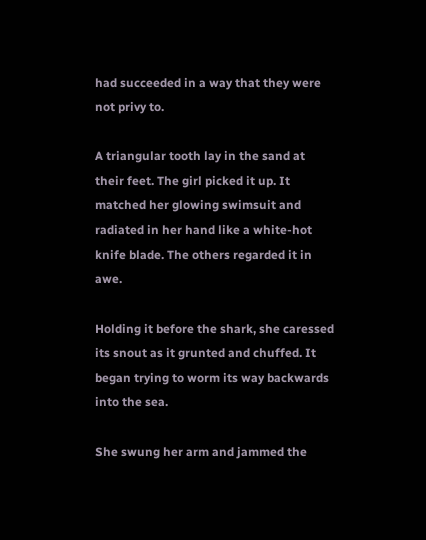had succeeded in a way that they were not privy to.

A triangular tooth lay in the sand at their feet. The girl picked it up. It matched her glowing swimsuit and radiated in her hand like a white-hot knife blade. The others regarded it in awe.

Holding it before the shark, she caressed its snout as it grunted and chuffed. It began trying to worm its way backwards into the sea.

She swung her arm and jammed the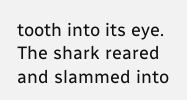tooth into its eye. The shark reared and slammed into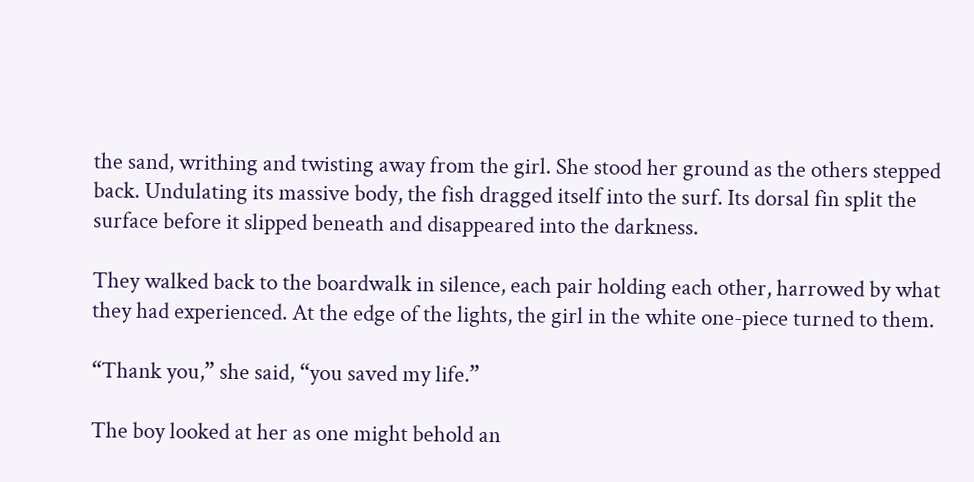the sand, writhing and twisting away from the girl. She stood her ground as the others stepped back. Undulating its massive body, the fish dragged itself into the surf. Its dorsal fin split the surface before it slipped beneath and disappeared into the darkness.

They walked back to the boardwalk in silence, each pair holding each other, harrowed by what they had experienced. At the edge of the lights, the girl in the white one-piece turned to them.

“Thank you,” she said, “you saved my life.”

The boy looked at her as one might behold an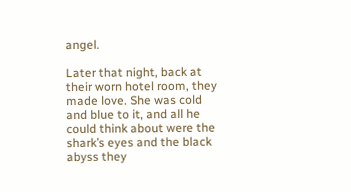angel.

Later that night, back at their worn hotel room, they made love. She was cold and blue to it, and all he could think about were the shark’s eyes and the black abyss they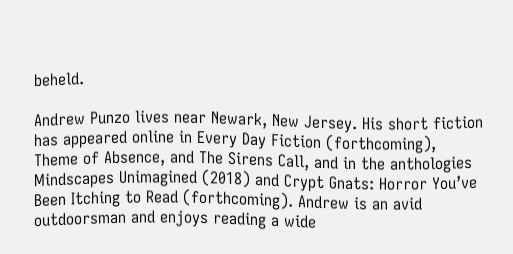beheld.

Andrew Punzo lives near Newark, New Jersey. His short fiction has appeared online in Every Day Fiction (forthcoming), Theme of Absence, and The Sirens Call, and in the anthologies Mindscapes Unimagined (2018) and Crypt Gnats: Horror You’ve Been Itching to Read (forthcoming). Andrew is an avid outdoorsman and enjoys reading a wide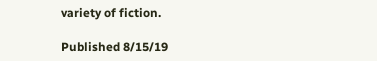variety of fiction.

Published 8/15/19